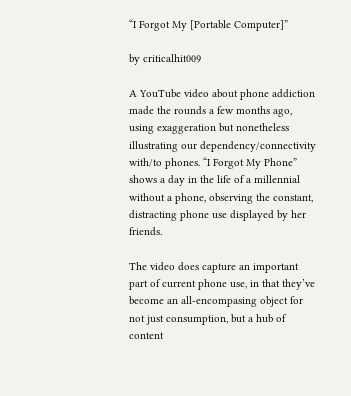“I Forgot My [Portable Computer]”

by criticalhit009

A YouTube video about phone addiction made the rounds a few months ago, using exaggeration but nonetheless illustrating our dependency/connectivity with/to phones. “I Forgot My Phone” shows a day in the life of a millennial without a phone, observing the constant, distracting phone use displayed by her friends.

The video does capture an important part of current phone use, in that they’ve become an all-encompasing object for not just consumption, but a hub of content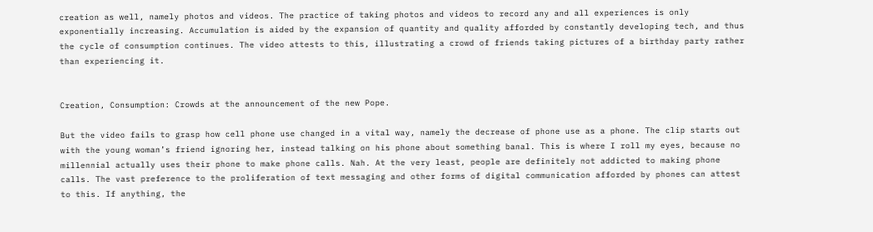creation as well, namely photos and videos. The practice of taking photos and videos to record any and all experiences is only exponentially increasing. Accumulation is aided by the expansion of quantity and quality afforded by constantly developing tech, and thus the cycle of consumption continues. The video attests to this, illustrating a crowd of friends taking pictures of a birthday party rather than experiencing it.


Creation, Consumption: Crowds at the announcement of the new Pope.

But the video fails to grasp how cell phone use changed in a vital way, namely the decrease of phone use as a phone. The clip starts out with the young woman’s friend ignoring her, instead talking on his phone about something banal. This is where I roll my eyes, because no millennial actually uses their phone to make phone calls. Nah. At the very least, people are definitely not addicted to making phone calls. The vast preference to the proliferation of text messaging and other forms of digital communication afforded by phones can attest to this. If anything, the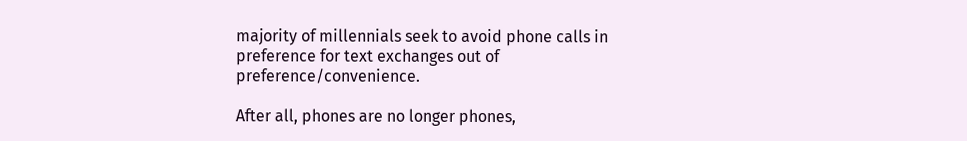majority of millennials seek to avoid phone calls in preference for text exchanges out of preference/convenience.

After all, phones are no longer phones,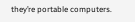they’re portable computers.